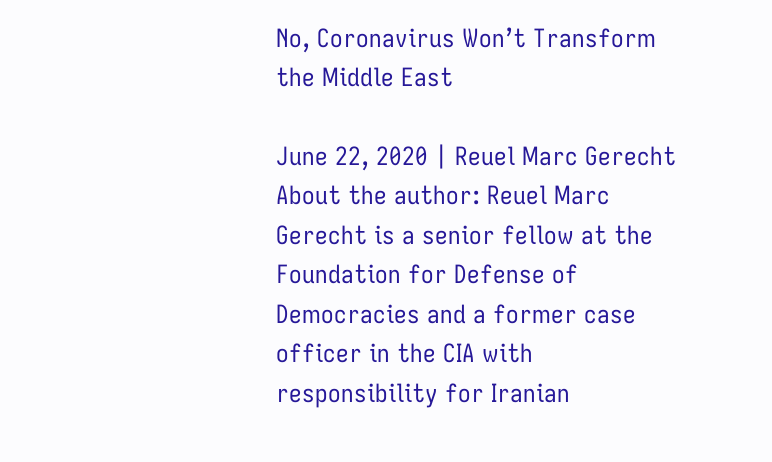No, Coronavirus Won’t Transform the Middle East

June 22, 2020 | Reuel Marc Gerecht
About the author: Reuel Marc Gerecht is a senior fellow at the Foundation for Defense of Democracies and a former case officer in the CIA with responsibility for Iranian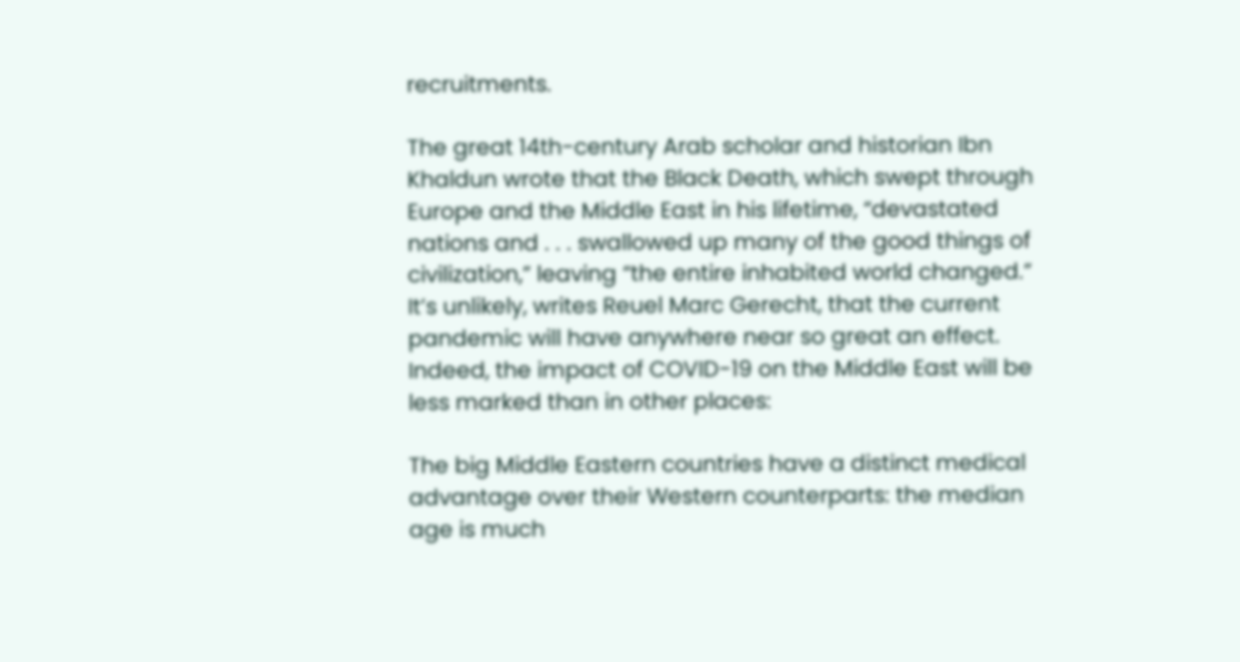recruitments.

The great 14th-century Arab scholar and historian Ibn Khaldun wrote that the Black Death, which swept through Europe and the Middle East in his lifetime, “devastated nations and . . . swallowed up many of the good things of civilization,” leaving “the entire inhabited world changed.” It’s unlikely, writes Reuel Marc Gerecht, that the current pandemic will have anywhere near so great an effect. Indeed, the impact of COVID-19 on the Middle East will be less marked than in other places:

The big Middle Eastern countries have a distinct medical advantage over their Western counterparts: the median age is much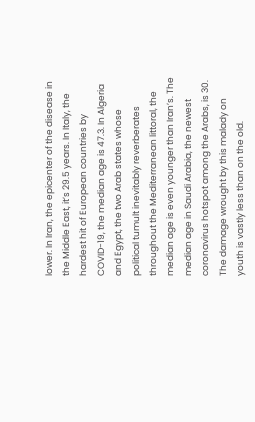lower. In Iran, the epicenter of the disease in the Middle East, it’s 29.5 years. In Italy, the hardest hit of European countries by COVID-19, the median age is 47.3. In Algeria and Egypt, the two Arab states whose political tumult inevitably reverberates throughout the Mediterranean littoral, the median age is even younger than Iran’s. The median age in Saudi Arabia, the newest coronavirus hotspot among the Arabs, is 30. The damage wrought by this malady on youth is vastly less than on the old.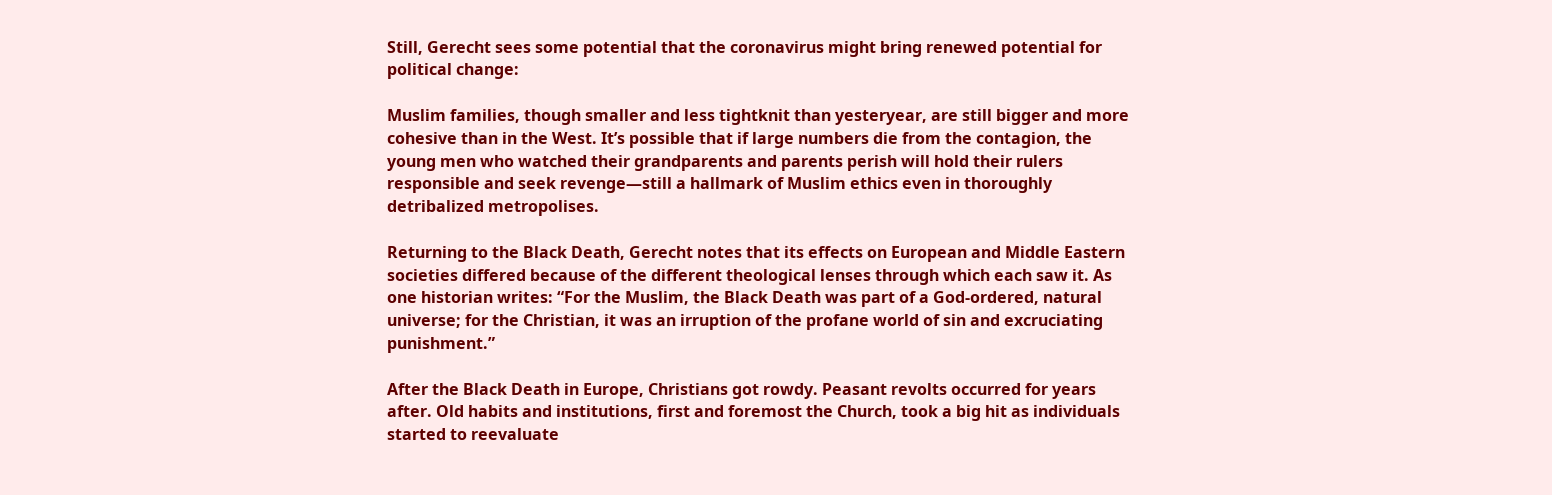Still, Gerecht sees some potential that the coronavirus might bring renewed potential for political change:

Muslim families, though smaller and less tightknit than yesteryear, are still bigger and more cohesive than in the West. It’s possible that if large numbers die from the contagion, the young men who watched their grandparents and parents perish will hold their rulers responsible and seek revenge—still a hallmark of Muslim ethics even in thoroughly detribalized metropolises.

Returning to the Black Death, Gerecht notes that its effects on European and Middle Eastern societies differed because of the different theological lenses through which each saw it. As one historian writes: “For the Muslim, the Black Death was part of a God-ordered, natural universe; for the Christian, it was an irruption of the profane world of sin and excruciating punishment.”

After the Black Death in Europe, Christians got rowdy. Peasant revolts occurred for years after. Old habits and institutions, first and foremost the Church, took a big hit as individuals started to reevaluate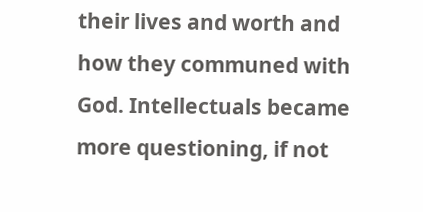their lives and worth and how they communed with God. Intellectuals became more questioning, if not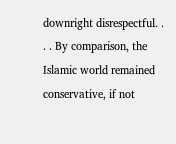downright disrespectful. . . . By comparison, the Islamic world remained conservative, if not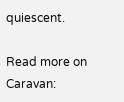quiescent.

Read more on Caravan: